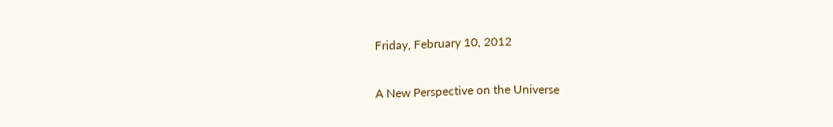Friday, February 10, 2012

A New Perspective on the Universe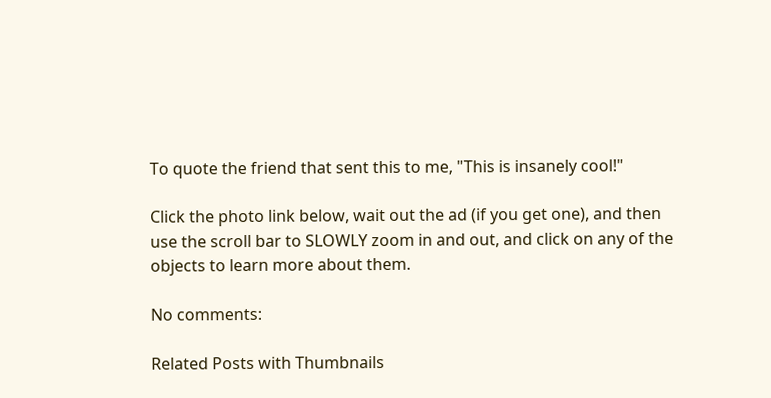To quote the friend that sent this to me, "This is insanely cool!"

Click the photo link below, wait out the ad (if you get one), and then use the scroll bar to SLOWLY zoom in and out, and click on any of the objects to learn more about them.

No comments:

Related Posts with Thumbnails